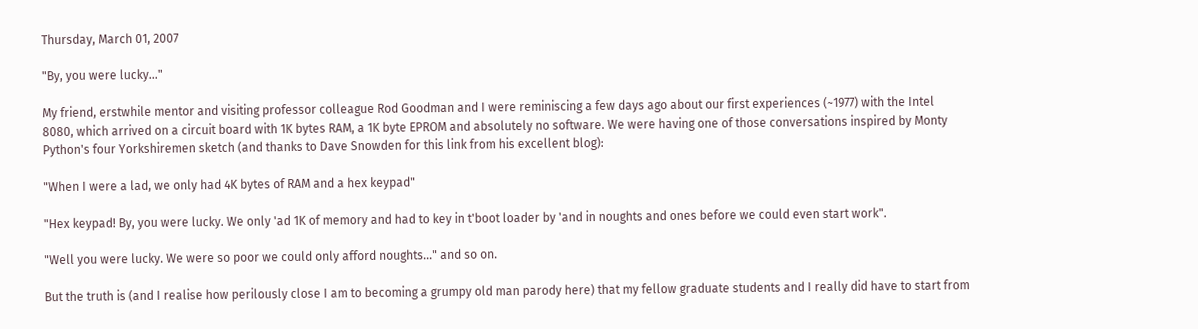Thursday, March 01, 2007

"By, you were lucky..."

My friend, erstwhile mentor and visiting professor colleague Rod Goodman and I were reminiscing a few days ago about our first experiences (~1977) with the Intel 8080, which arrived on a circuit board with 1K bytes RAM, a 1K byte EPROM and absolutely no software. We were having one of those conversations inspired by Monty Python's four Yorkshiremen sketch (and thanks to Dave Snowden for this link from his excellent blog):

"When I were a lad, we only had 4K bytes of RAM and a hex keypad"

"Hex keypad! By, you were lucky. We only 'ad 1K of memory and had to key in t'boot loader by 'and in noughts and ones before we could even start work".

"Well you were lucky. We were so poor we could only afford noughts..." and so on.

But the truth is (and I realise how perilously close I am to becoming a grumpy old man parody here) that my fellow graduate students and I really did have to start from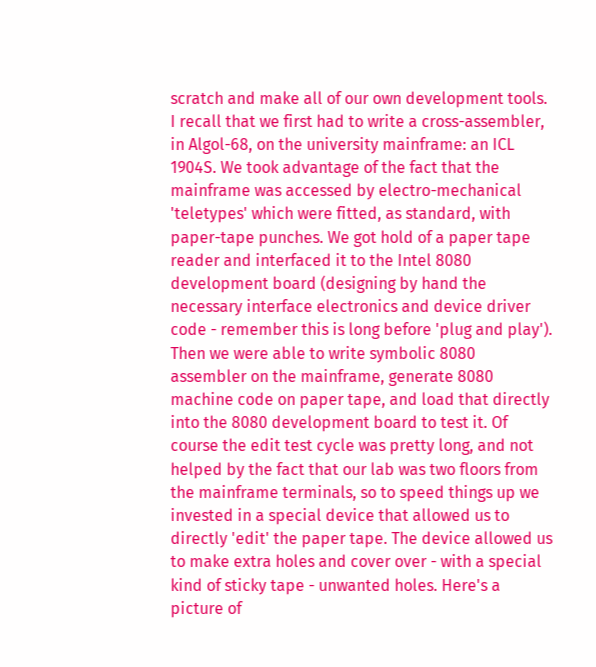scratch and make all of our own development tools. I recall that we first had to write a cross-assembler, in Algol-68, on the university mainframe: an ICL 1904S. We took advantage of the fact that the mainframe was accessed by electro-mechanical 'teletypes' which were fitted, as standard, with paper-tape punches. We got hold of a paper tape reader and interfaced it to the Intel 8080 development board (designing by hand the necessary interface electronics and device driver code - remember this is long before 'plug and play'). Then we were able to write symbolic 8080 assembler on the mainframe, generate 8080 machine code on paper tape, and load that directly into the 8080 development board to test it. Of course the edit test cycle was pretty long, and not helped by the fact that our lab was two floors from the mainframe terminals, so to speed things up we invested in a special device that allowed us to directly 'edit' the paper tape. The device allowed us to make extra holes and cover over - with a special kind of sticky tape - unwanted holes. Here's a picture of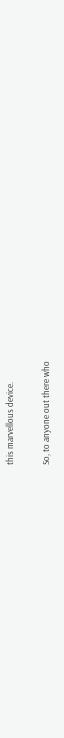this marvellous device.

So, to anyone out there who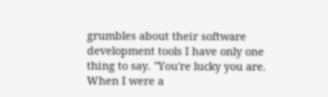grumbles about their software development tools I have only one thing to say. "You're lucky you are. When I were a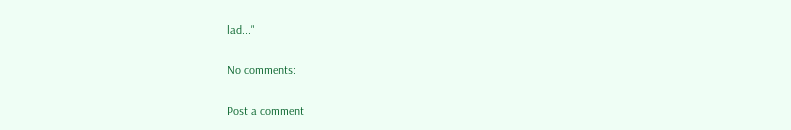lad..."

No comments:

Post a comment